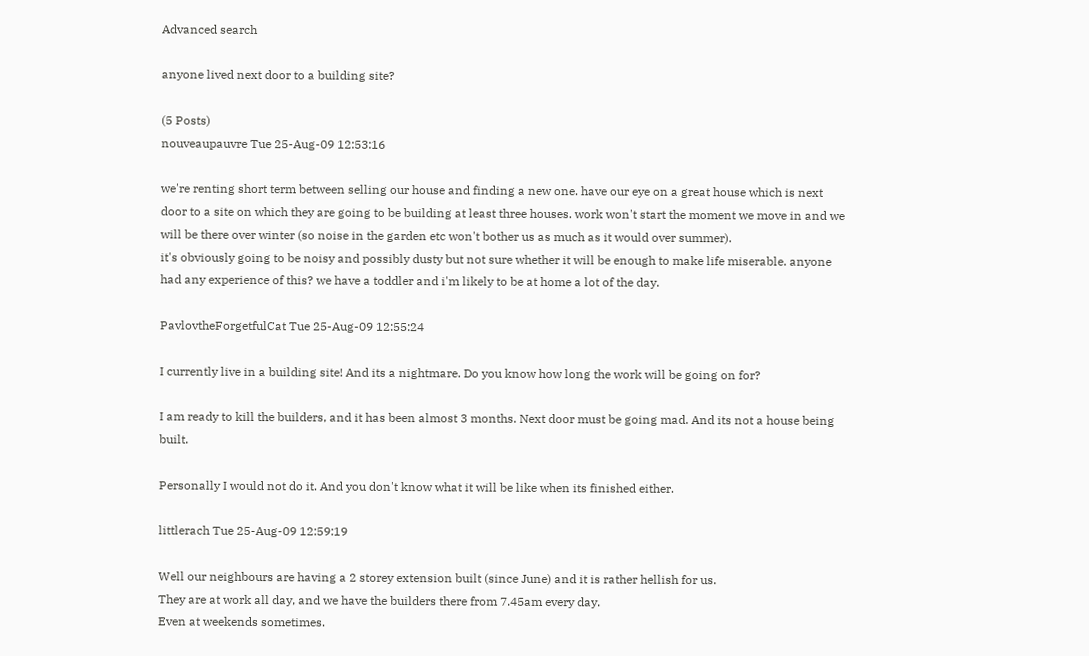Advanced search

anyone lived next door to a building site?

(5 Posts)
nouveaupauvre Tue 25-Aug-09 12:53:16

we're renting short term between selling our house and finding a new one. have our eye on a great house which is next door to a site on which they are going to be building at least three houses. work won't start the moment we move in and we will be there over winter (so noise in the garden etc won't bother us as much as it would over summer).
it's obviously going to be noisy and possibly dusty but not sure whether it will be enough to make life miserable. anyone had any experience of this? we have a toddler and i'm likely to be at home a lot of the day.

PavlovtheForgetfulCat Tue 25-Aug-09 12:55:24

I currently live in a building site! And its a nightmare. Do you know how long the work will be going on for?

I am ready to kill the builders, and it has been almost 3 months. Next door must be going mad. And its not a house being built.

Personally I would not do it. And you don't know what it will be like when its finished either.

littlerach Tue 25-Aug-09 12:59:19

Well our neighbours are having a 2 storey extension built (since June) and it is rather hellish for us.
They are at work all day, and we have the builders there from 7.45am every day.
Even at weekends sometimes.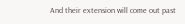And their extension will come out past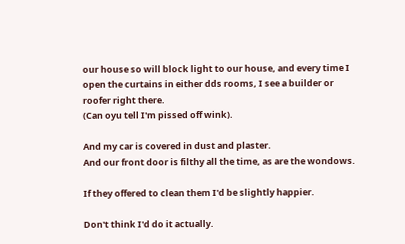our house so will block light to our house, and every time I open the curtains in either dds rooms, I see a builder or roofer right there.
(Can oyu tell I'm pissed off wink).

And my car is covered in dust and plaster.
And our front door is filthy all the time, as are the wondows.

If they offered to clean them I'd be slightly happier.

Don't think I'd do it actually.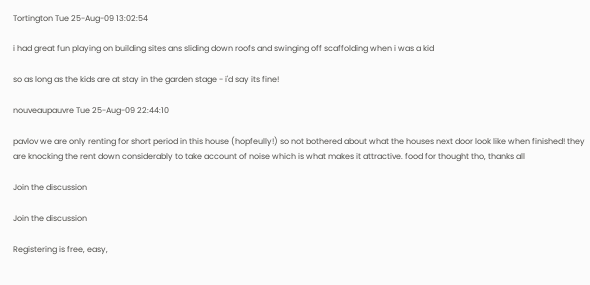Tortington Tue 25-Aug-09 13:02:54

i had great fun playing on building sites ans sliding down roofs and swinging off scaffolding when i was a kid

so as long as the kids are at stay in the garden stage - i'd say its fine!

nouveaupauvre Tue 25-Aug-09 22:44:10

pavlov we are only renting for short period in this house (hopfeully!) so not bothered about what the houses next door look like when finished! they are knocking the rent down considerably to take account of noise which is what makes it attractive. food for thought tho, thanks all

Join the discussion

Join the discussion

Registering is free, easy,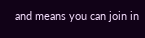and means you can join in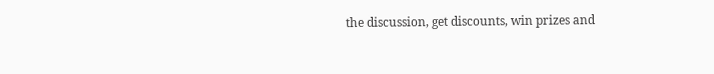the discussion, get discounts, win prizes and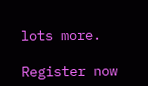lots more.

Register now